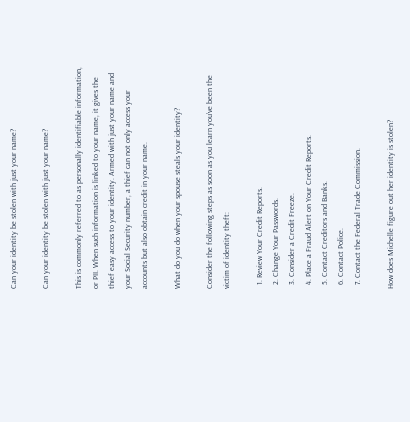Can your identity be stolen with just your name?

Can your identity be stolen with just your name?

This is commonly referred to as personally identifiable information, or PII. When such information is linked to your name, it gives the thief easy access to your identity. Armed with just your name and your Social Security number, a thief can not only access your accounts but also obtain credit in your name.

What do you do when your spouse steals your identity?

Consider the following steps as soon as you learn you’ve been the victim of identity theft:

  1. Review Your Credit Reports.
  2. Change Your Passwords.
  3. Consider a Credit Freeze.
  4. Place a Fraud Alert on Your Credit Reports.
  5. Contact Creditors and Banks.
  6. Contact Police.
  7. Contact the Federal Trade Commission.

How does Michelle figure out her identity is stolen?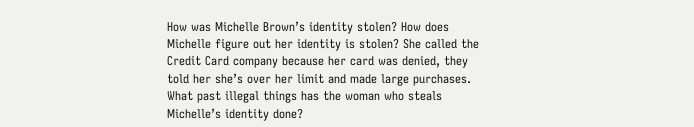How was Michelle Brown’s identity stolen? How does Michelle figure out her identity is stolen? She called the Credit Card company because her card was denied, they told her she’s over her limit and made large purchases. What past illegal things has the woman who steals Michelle’s identity done?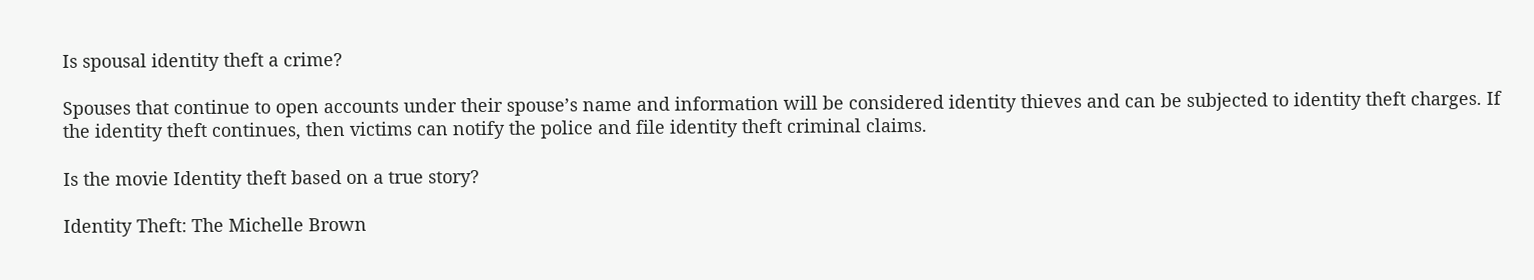Is spousal identity theft a crime?

Spouses that continue to open accounts under their spouse’s name and information will be considered identity thieves and can be subjected to identity theft charges. If the identity theft continues, then victims can notify the police and file identity theft criminal claims.

Is the movie Identity theft based on a true story?

Identity Theft: The Michelle Brown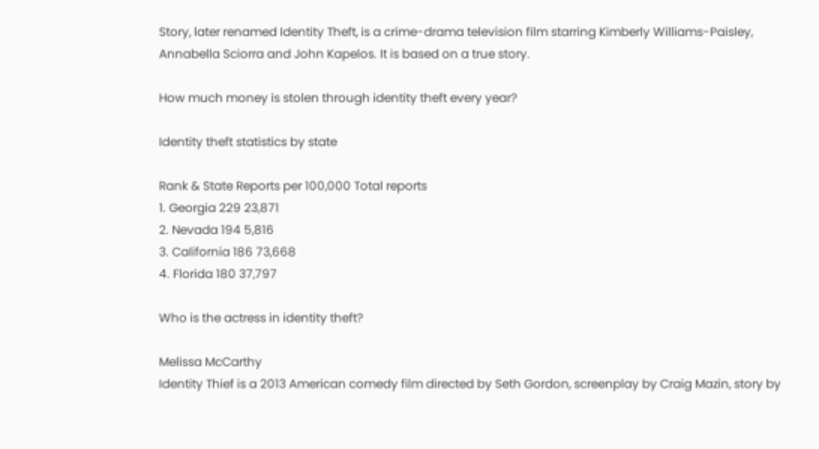Story, later renamed Identity Theft, is a crime-drama television film starring Kimberly Williams-Paisley, Annabella Sciorra and John Kapelos. It is based on a true story.

How much money is stolen through identity theft every year?

Identity theft statistics by state

Rank & State Reports per 100,000 Total reports
1. Georgia 229 23,871
2. Nevada 194 5,816
3. California 186 73,668
4. Florida 180 37,797

Who is the actress in identity theft?

Melissa McCarthy
Identity Thief is a 2013 American comedy film directed by Seth Gordon, screenplay by Craig Mazin, story by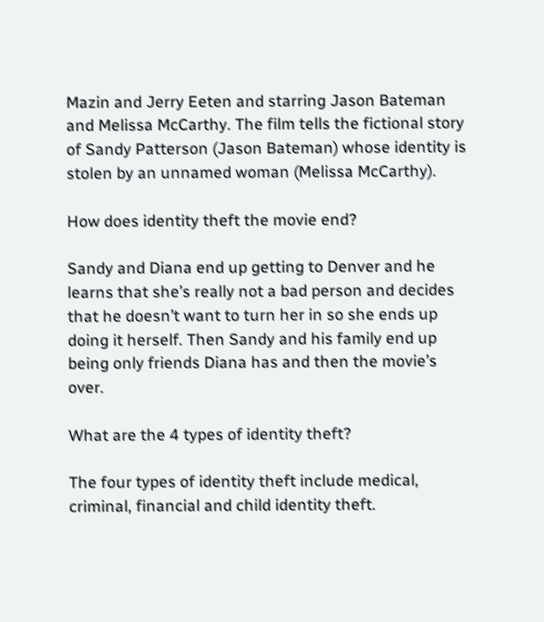Mazin and Jerry Eeten and starring Jason Bateman and Melissa McCarthy. The film tells the fictional story of Sandy Patterson (Jason Bateman) whose identity is stolen by an unnamed woman (Melissa McCarthy).

How does identity theft the movie end?

Sandy and Diana end up getting to Denver and he learns that she’s really not a bad person and decides that he doesn’t want to turn her in so she ends up doing it herself. Then Sandy and his family end up being only friends Diana has and then the movie’s over.

What are the 4 types of identity theft?

The four types of identity theft include medical, criminal, financial and child identity theft.